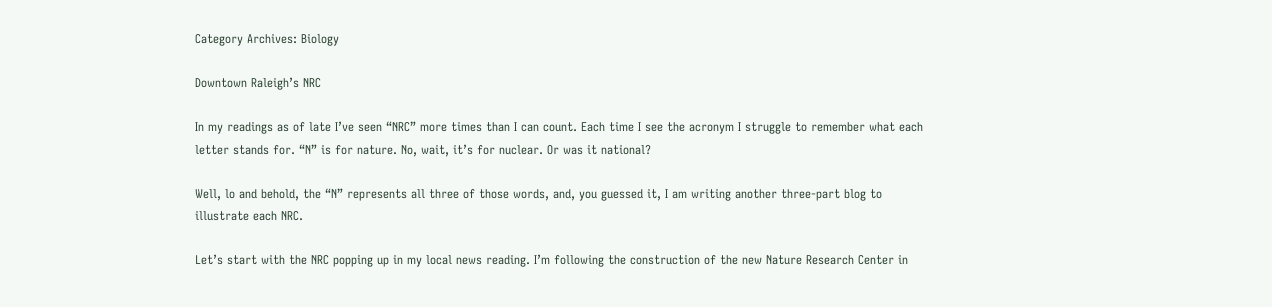Category Archives: Biology

Downtown Raleigh’s NRC

In my readings as of late I’ve seen “NRC” more times than I can count. Each time I see the acronym I struggle to remember what each letter stands for. “N” is for nature. No, wait, it’s for nuclear. Or was it national?

Well, lo and behold, the “N” represents all three of those words, and, you guessed it, I am writing another three-part blog to illustrate each NRC.

Let’s start with the NRC popping up in my local news reading. I’m following the construction of the new Nature Research Center in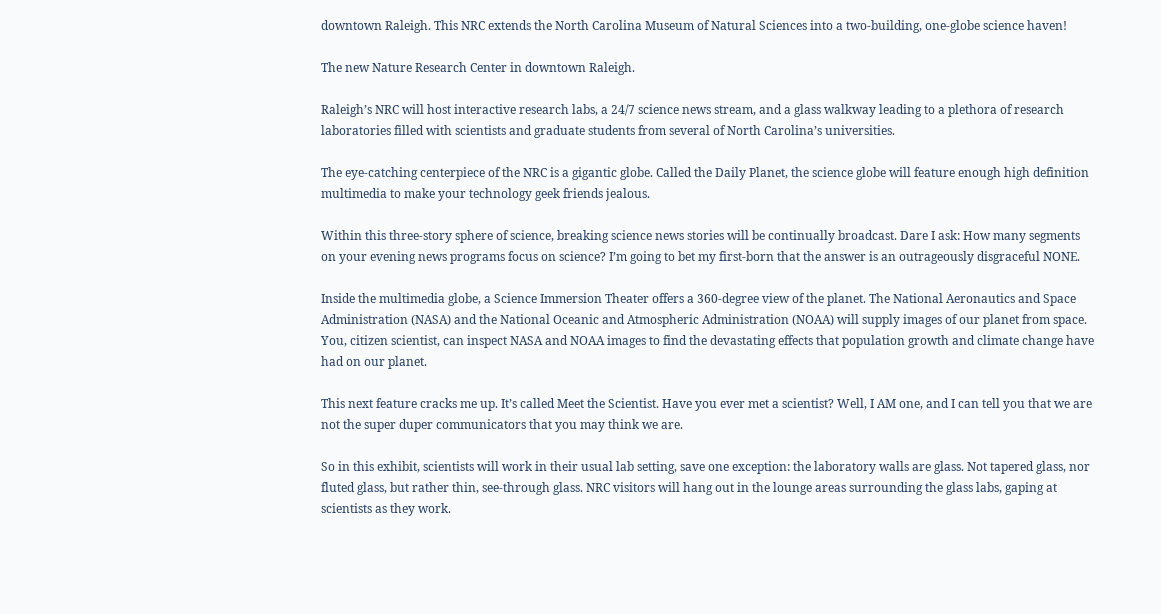downtown Raleigh. This NRC extends the North Carolina Museum of Natural Sciences into a two-building, one-globe science haven!

The new Nature Research Center in downtown Raleigh.

Raleigh’s NRC will host interactive research labs, a 24/7 science news stream, and a glass walkway leading to a plethora of research laboratories filled with scientists and graduate students from several of North Carolina’s universities.

The eye-catching centerpiece of the NRC is a gigantic globe. Called the Daily Planet, the science globe will feature enough high definition multimedia to make your technology geek friends jealous.

Within this three-story sphere of science, breaking science news stories will be continually broadcast. Dare I ask: How many segments on your evening news programs focus on science? I’m going to bet my first-born that the answer is an outrageously disgraceful NONE.

Inside the multimedia globe, a Science Immersion Theater offers a 360-degree view of the planet. The National Aeronautics and Space Administration (NASA) and the National Oceanic and Atmospheric Administration (NOAA) will supply images of our planet from space. You, citizen scientist, can inspect NASA and NOAA images to find the devastating effects that population growth and climate change have had on our planet.

This next feature cracks me up. It’s called Meet the Scientist. Have you ever met a scientist? Well, I AM one, and I can tell you that we are not the super duper communicators that you may think we are.

So in this exhibit, scientists will work in their usual lab setting, save one exception: the laboratory walls are glass. Not tapered glass, nor fluted glass, but rather thin, see-through glass. NRC visitors will hang out in the lounge areas surrounding the glass labs, gaping at scientists as they work.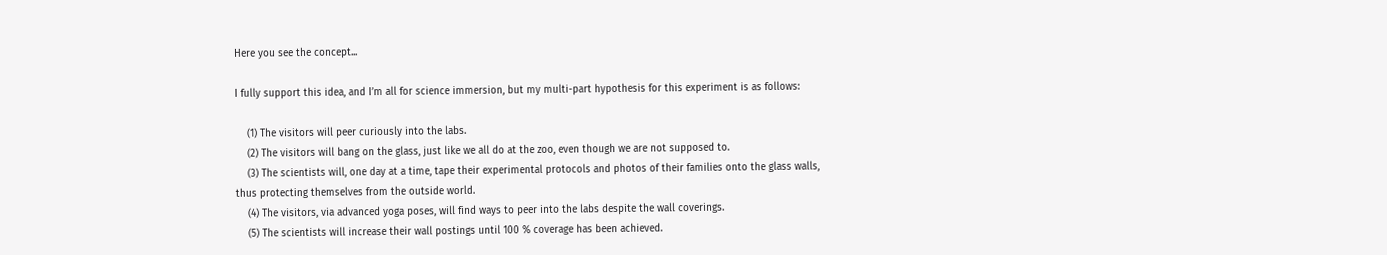Here you see the concept...

I fully support this idea, and I’m all for science immersion, but my multi-part hypothesis for this experiment is as follows:

    (1) The visitors will peer curiously into the labs.
    (2) The visitors will bang on the glass, just like we all do at the zoo, even though we are not supposed to.
    (3) The scientists will, one day at a time, tape their experimental protocols and photos of their families onto the glass walls, thus protecting themselves from the outside world.
    (4) The visitors, via advanced yoga poses, will find ways to peer into the labs despite the wall coverings.
    (5) The scientists will increase their wall postings until 100 % coverage has been achieved.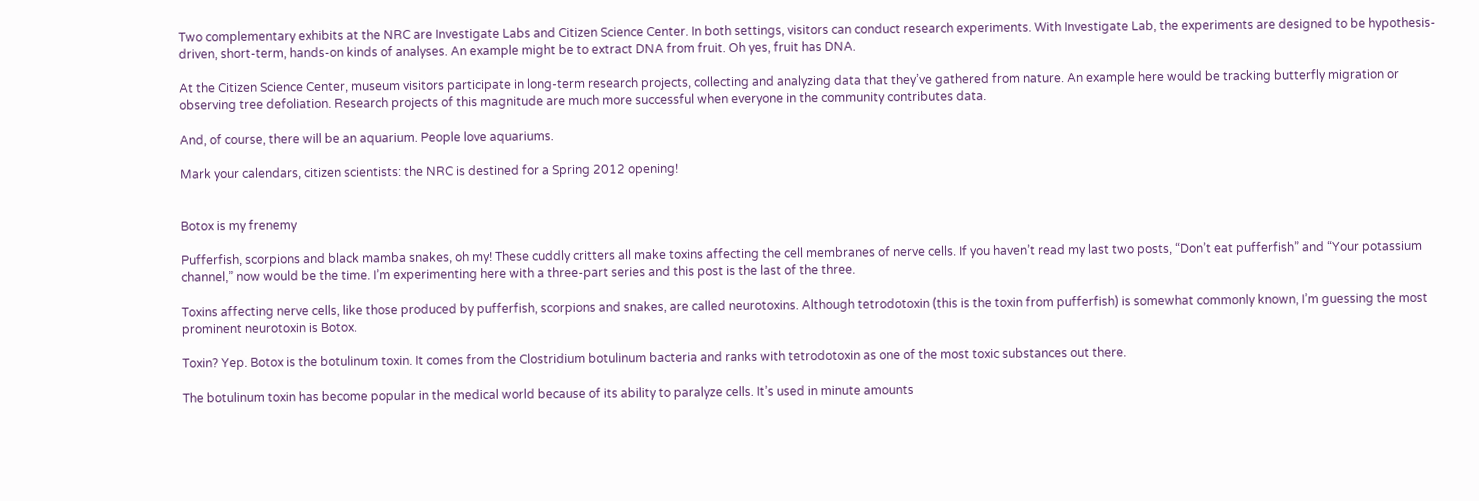Two complementary exhibits at the NRC are Investigate Labs and Citizen Science Center. In both settings, visitors can conduct research experiments. With Investigate Lab, the experiments are designed to be hypothesis-driven, short-term, hands-on kinds of analyses. An example might be to extract DNA from fruit. Oh yes, fruit has DNA.

At the Citizen Science Center, museum visitors participate in long-term research projects, collecting and analyzing data that they’ve gathered from nature. An example here would be tracking butterfly migration or observing tree defoliation. Research projects of this magnitude are much more successful when everyone in the community contributes data.

And, of course, there will be an aquarium. People love aquariums.

Mark your calendars, citizen scientists: the NRC is destined for a Spring 2012 opening!


Botox is my frenemy

Pufferfish, scorpions and black mamba snakes, oh my! These cuddly critters all make toxins affecting the cell membranes of nerve cells. If you haven’t read my last two posts, “Don’t eat pufferfish” and “Your potassium channel,” now would be the time. I’m experimenting here with a three-part series and this post is the last of the three.

Toxins affecting nerve cells, like those produced by pufferfish, scorpions and snakes, are called neurotoxins. Although tetrodotoxin (this is the toxin from pufferfish) is somewhat commonly known, I’m guessing the most prominent neurotoxin is Botox.

Toxin? Yep. Botox is the botulinum toxin. It comes from the Clostridium botulinum bacteria and ranks with tetrodotoxin as one of the most toxic substances out there.

The botulinum toxin has become popular in the medical world because of its ability to paralyze cells. It’s used in minute amounts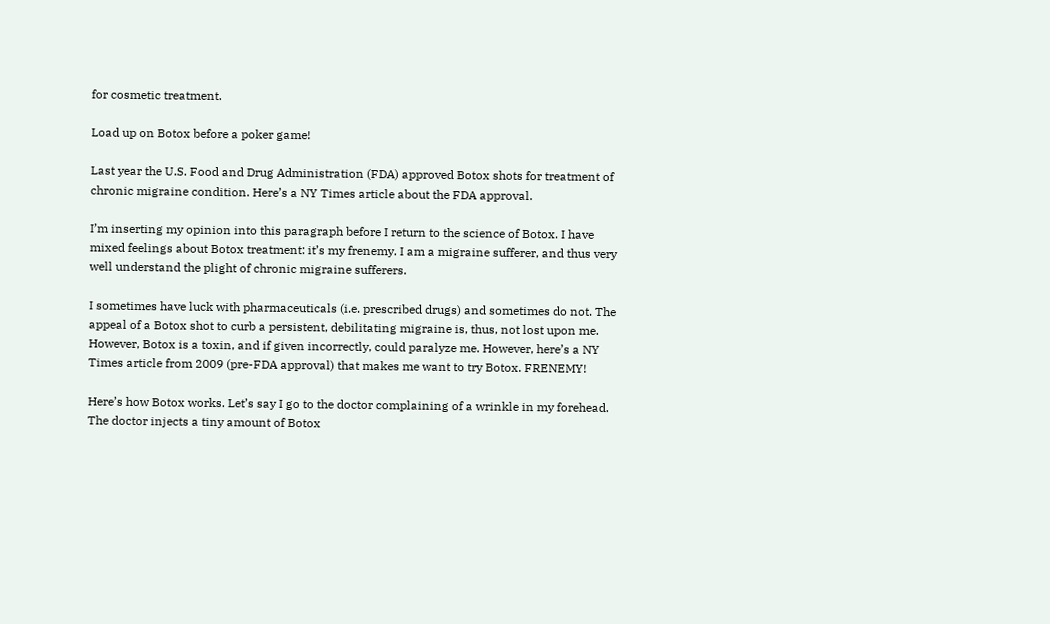for cosmetic treatment.

Load up on Botox before a poker game!

Last year the U.S. Food and Drug Administration (FDA) approved Botox shots for treatment of chronic migraine condition. Here’s a NY Times article about the FDA approval.

I’m inserting my opinion into this paragraph before I return to the science of Botox. I have mixed feelings about Botox treatment: it’s my frenemy. I am a migraine sufferer, and thus very well understand the plight of chronic migraine sufferers.

I sometimes have luck with pharmaceuticals (i.e. prescribed drugs) and sometimes do not. The appeal of a Botox shot to curb a persistent, debilitating migraine is, thus, not lost upon me. However, Botox is a toxin, and if given incorrectly, could paralyze me. However, here’s a NY Times article from 2009 (pre-FDA approval) that makes me want to try Botox. FRENEMY!

Here’s how Botox works. Let’s say I go to the doctor complaining of a wrinkle in my forehead. The doctor injects a tiny amount of Botox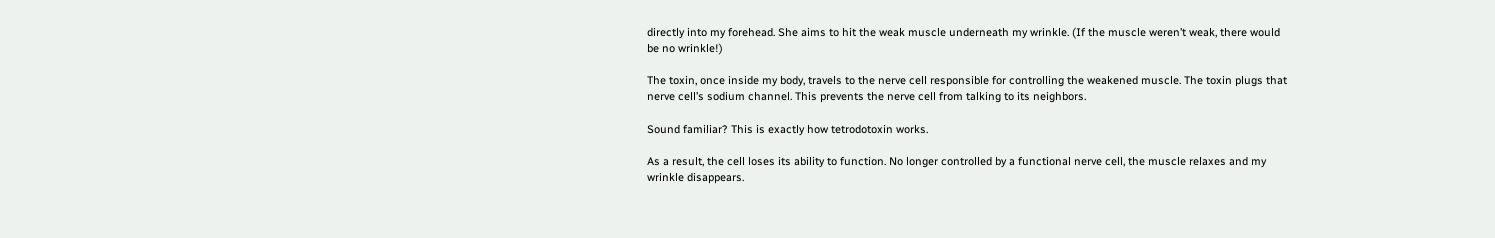directly into my forehead. She aims to hit the weak muscle underneath my wrinkle. (If the muscle weren’t weak, there would be no wrinkle!)

The toxin, once inside my body, travels to the nerve cell responsible for controlling the weakened muscle. The toxin plugs that nerve cell’s sodium channel. This prevents the nerve cell from talking to its neighbors.

Sound familiar? This is exactly how tetrodotoxin works.

As a result, the cell loses its ability to function. No longer controlled by a functional nerve cell, the muscle relaxes and my wrinkle disappears.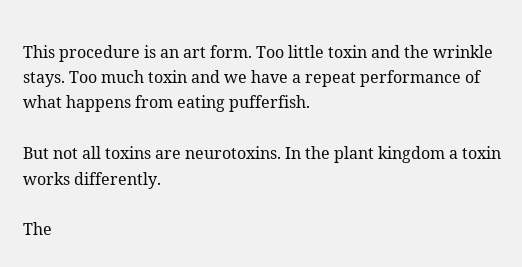This procedure is an art form. Too little toxin and the wrinkle stays. Too much toxin and we have a repeat performance of what happens from eating pufferfish.

But not all toxins are neurotoxins. In the plant kingdom a toxin works differently.

The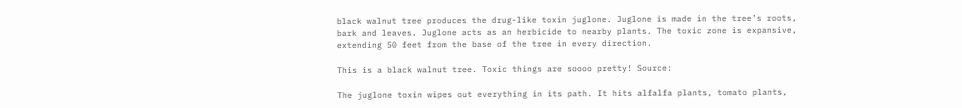black walnut tree produces the drug-like toxin juglone. Juglone is made in the tree’s roots, bark and leaves. Juglone acts as an herbicide to nearby plants. The toxic zone is expansive, extending 50 feet from the base of the tree in every direction.

This is a black walnut tree. Toxic things are soooo pretty! Source:

The juglone toxin wipes out everything in its path. It hits alfalfa plants, tomato plants,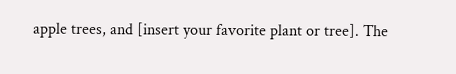apple trees, and [insert your favorite plant or tree]. The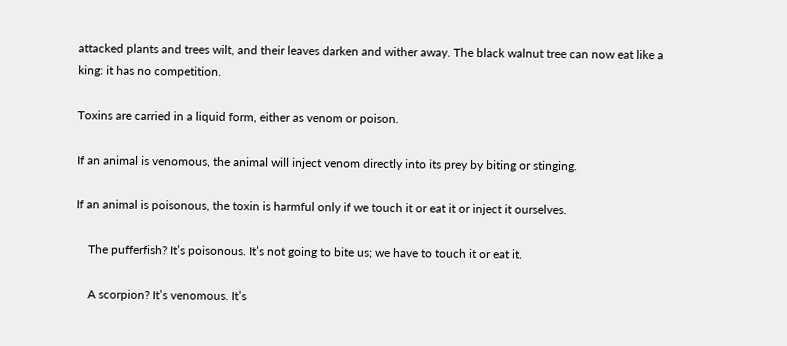attacked plants and trees wilt, and their leaves darken and wither away. The black walnut tree can now eat like a king: it has no competition.

Toxins are carried in a liquid form, either as venom or poison.

If an animal is venomous, the animal will inject venom directly into its prey by biting or stinging.

If an animal is poisonous, the toxin is harmful only if we touch it or eat it or inject it ourselves.

    The pufferfish? It’s poisonous. It’s not going to bite us; we have to touch it or eat it.

    A scorpion? It’s venomous. It’s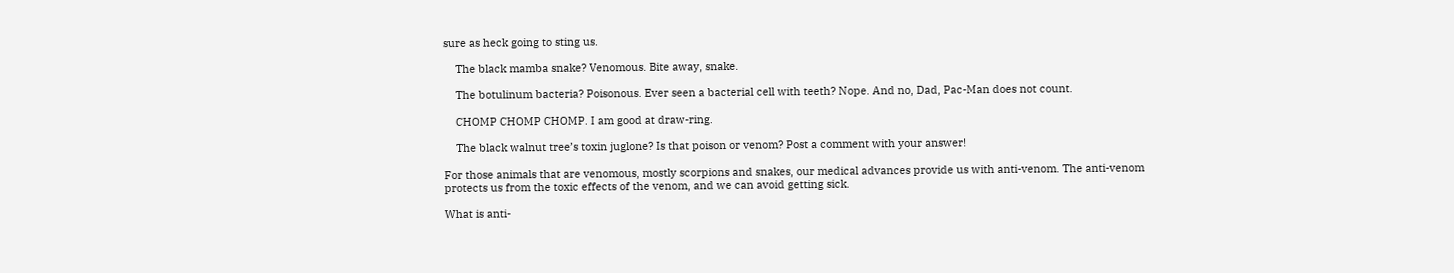sure as heck going to sting us.

    The black mamba snake? Venomous. Bite away, snake.

    The botulinum bacteria? Poisonous. Ever seen a bacterial cell with teeth? Nope. And no, Dad, Pac-Man does not count.

    CHOMP CHOMP CHOMP. I am good at draw-ring.

    The black walnut tree’s toxin juglone? Is that poison or venom? Post a comment with your answer!

For those animals that are venomous, mostly scorpions and snakes, our medical advances provide us with anti-venom. The anti-venom protects us from the toxic effects of the venom, and we can avoid getting sick.

What is anti-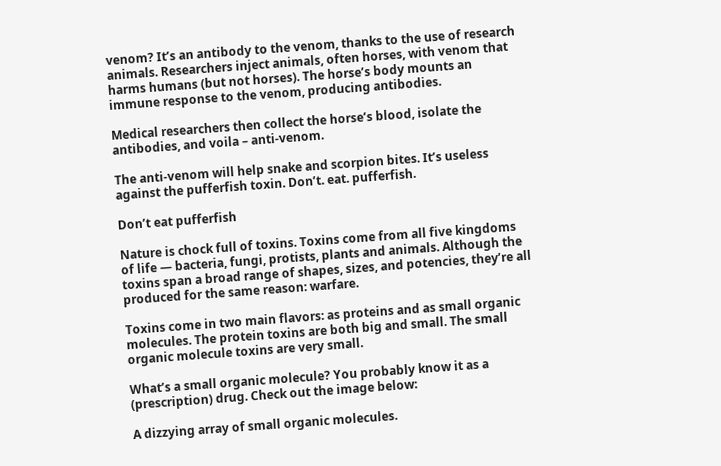venom? It’s an antibody to the venom, thanks to the use of research animals. Researchers inject animals, often horses, with venom that harms humans (but not horses). The horse’s body mounts an immune response to the venom, producing antibodies.

Medical researchers then collect the horse’s blood, isolate the antibodies, and voila – anti-venom.

The anti-venom will help snake and scorpion bites. It’s useless against the pufferfish toxin. Don’t. eat. pufferfish.

Don’t eat pufferfish

Nature is chock full of toxins. Toxins come from all five kingdoms of life — bacteria, fungi, protists, plants and animals. Although the toxins span a broad range of shapes, sizes, and potencies, they’re all produced for the same reason: warfare.

Toxins come in two main flavors: as proteins and as small organic molecules. The protein toxins are both big and small. The small organic molecule toxins are very small.

What’s a small organic molecule? You probably know it as a (prescription) drug. Check out the image below:

A dizzying array of small organic molecules.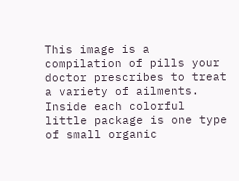This image is a compilation of pills your doctor prescribes to treat a variety of ailments. Inside each colorful little package is one type of small organic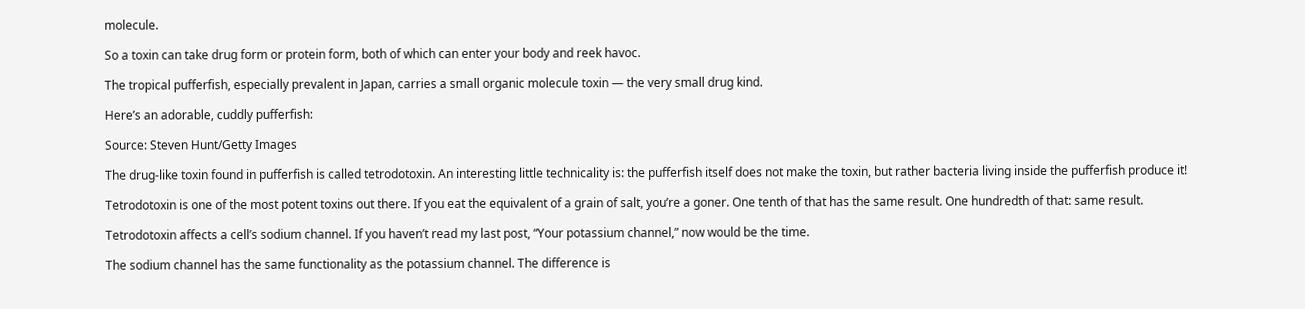molecule.

So a toxin can take drug form or protein form, both of which can enter your body and reek havoc.

The tropical pufferfish, especially prevalent in Japan, carries a small organic molecule toxin — the very small drug kind.

Here’s an adorable, cuddly pufferfish:

Source: Steven Hunt/Getty Images

The drug-like toxin found in pufferfish is called tetrodotoxin. An interesting little technicality is: the pufferfish itself does not make the toxin, but rather bacteria living inside the pufferfish produce it!

Tetrodotoxin is one of the most potent toxins out there. If you eat the equivalent of a grain of salt, you’re a goner. One tenth of that has the same result. One hundredth of that: same result.

Tetrodotoxin affects a cell’s sodium channel. If you haven’t read my last post, “Your potassium channel,” now would be the time.

The sodium channel has the same functionality as the potassium channel. The difference is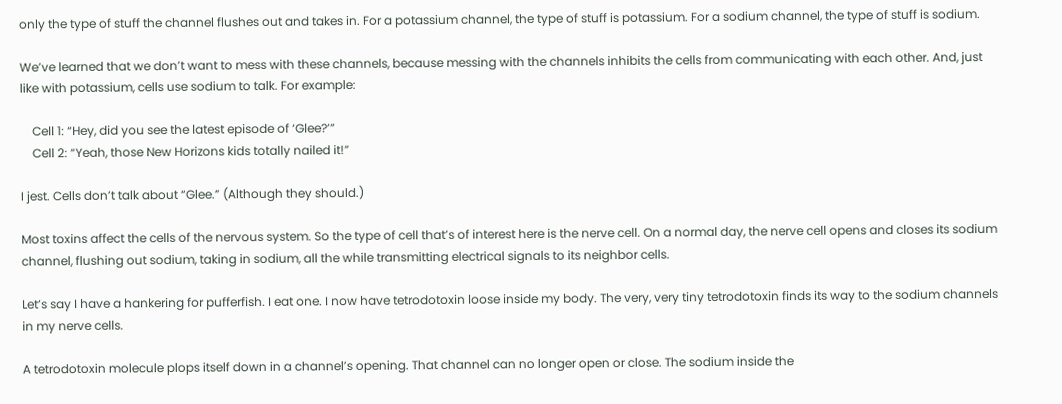only the type of stuff the channel flushes out and takes in. For a potassium channel, the type of stuff is potassium. For a sodium channel, the type of stuff is sodium.

We’ve learned that we don’t want to mess with these channels, because messing with the channels inhibits the cells from communicating with each other. And, just like with potassium, cells use sodium to talk. For example:

    Cell 1: “Hey, did you see the latest episode of ‘Glee?’”
    Cell 2: “Yeah, those New Horizons kids totally nailed it!”

I jest. Cells don’t talk about “Glee.” (Although they should.)

Most toxins affect the cells of the nervous system. So the type of cell that’s of interest here is the nerve cell. On a normal day, the nerve cell opens and closes its sodium channel, flushing out sodium, taking in sodium, all the while transmitting electrical signals to its neighbor cells.

Let’s say I have a hankering for pufferfish. I eat one. I now have tetrodotoxin loose inside my body. The very, very tiny tetrodotoxin finds its way to the sodium channels in my nerve cells.

A tetrodotoxin molecule plops itself down in a channel’s opening. That channel can no longer open or close. The sodium inside the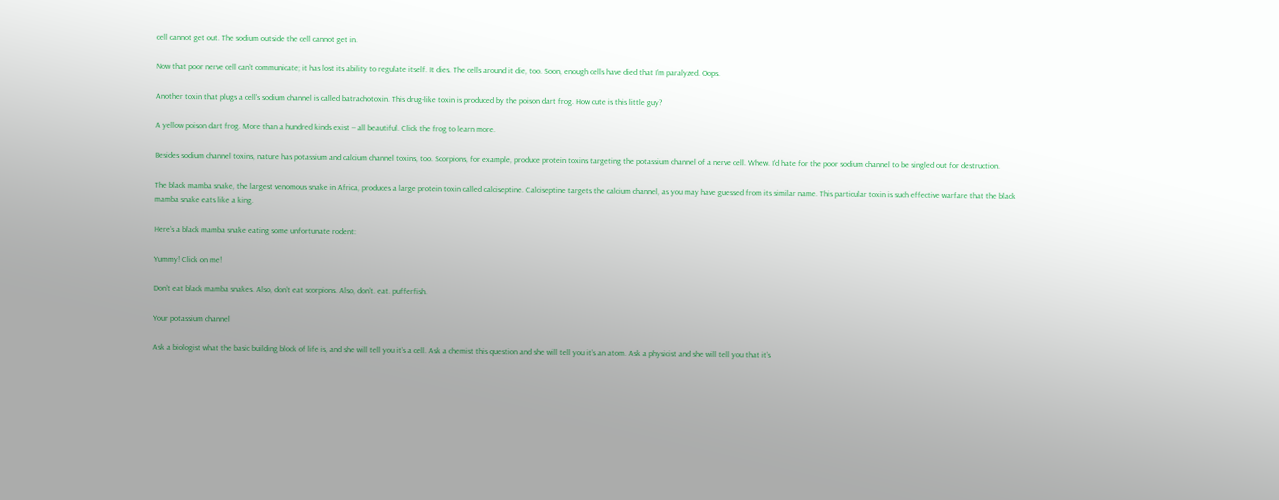cell cannot get out. The sodium outside the cell cannot get in.

Now that poor nerve cell can’t communicate; it has lost its ability to regulate itself. It dies. The cells around it die, too. Soon, enough cells have died that I’m paralyzed. Oops.

Another toxin that plugs a cell’s sodium channel is called batrachotoxin. This drug-like toxin is produced by the poison dart frog. How cute is this little guy?

A yellow poison dart frog. More than a hundred kinds exist -- all beautiful. Click the frog to learn more.

Besides sodium channel toxins, nature has potassium and calcium channel toxins, too. Scorpions, for example, produce protein toxins targeting the potassium channel of a nerve cell. Whew. I’d hate for the poor sodium channel to be singled out for destruction.

The black mamba snake, the largest venomous snake in Africa, produces a large protein toxin called calciseptine. Calciseptine targets the calcium channel, as you may have guessed from its similar name. This particular toxin is such effective warfare that the black mamba snake eats like a king.

Here’s a black mamba snake eating some unfortunate rodent:

Yummy! Click on me!

Don’t eat black mamba snakes. Also, don’t eat scorpions. Also, don’t. eat. pufferfish.

Your potassium channel

Ask a biologist what the basic building block of life is, and she will tell you it’s a cell. Ask a chemist this question and she will tell you it’s an atom. Ask a physicist and she will tell you that it’s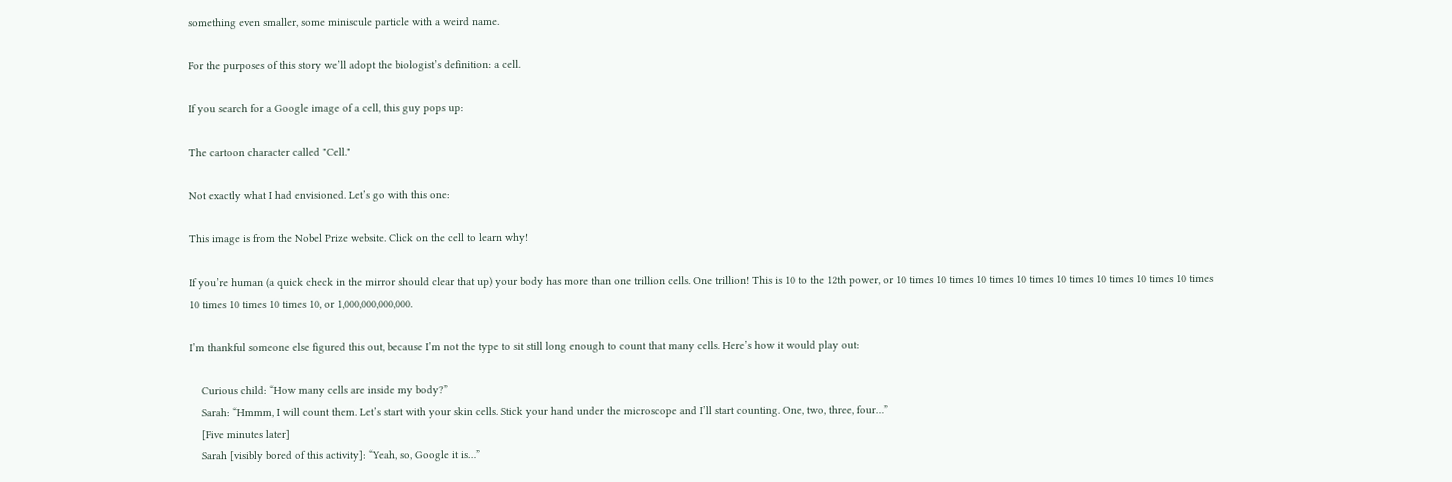something even smaller, some miniscule particle with a weird name.

For the purposes of this story we’ll adopt the biologist’s definition: a cell.

If you search for a Google image of a cell, this guy pops up:

The cartoon character called "Cell."

Not exactly what I had envisioned. Let’s go with this one:

This image is from the Nobel Prize website. Click on the cell to learn why!

If you’re human (a quick check in the mirror should clear that up) your body has more than one trillion cells. One trillion! This is 10 to the 12th power, or 10 times 10 times 10 times 10 times 10 times 10 times 10 times 10 times 10 times 10 times 10 times 10, or 1,000,000,000,000.

I’m thankful someone else figured this out, because I’m not the type to sit still long enough to count that many cells. Here’s how it would play out:

    Curious child: “How many cells are inside my body?”
    Sarah: “Hmmm, I will count them. Let’s start with your skin cells. Stick your hand under the microscope and I’ll start counting. One, two, three, four…”
    [Five minutes later]
    Sarah [visibly bored of this activity]: “Yeah, so, Google it is…”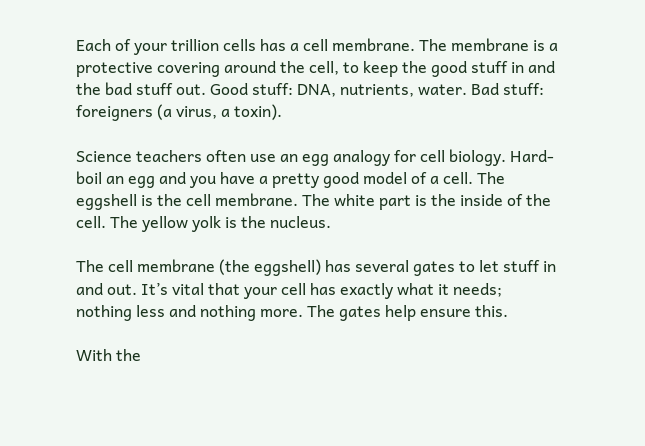Each of your trillion cells has a cell membrane. The membrane is a protective covering around the cell, to keep the good stuff in and the bad stuff out. Good stuff: DNA, nutrients, water. Bad stuff: foreigners (a virus, a toxin).

Science teachers often use an egg analogy for cell biology. Hard-boil an egg and you have a pretty good model of a cell. The eggshell is the cell membrane. The white part is the inside of the cell. The yellow yolk is the nucleus.

The cell membrane (the eggshell) has several gates to let stuff in and out. It’s vital that your cell has exactly what it needs; nothing less and nothing more. The gates help ensure this.

With the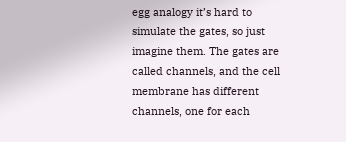egg analogy it’s hard to simulate the gates, so just imagine them. The gates are called channels, and the cell membrane has different channels, one for each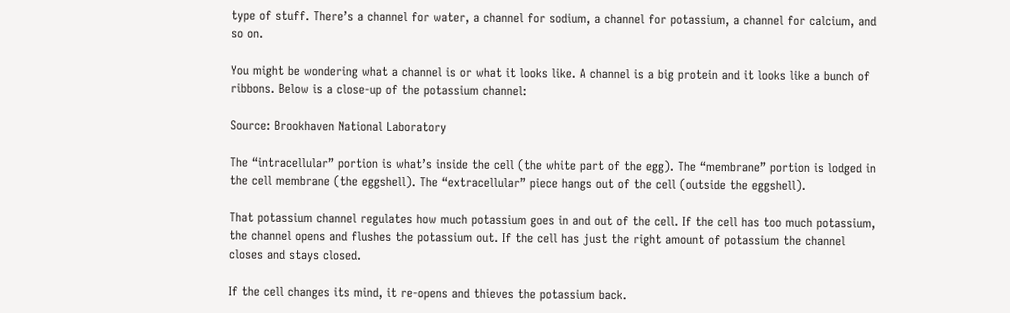type of stuff. There’s a channel for water, a channel for sodium, a channel for potassium, a channel for calcium, and so on.

You might be wondering what a channel is or what it looks like. A channel is a big protein and it looks like a bunch of ribbons. Below is a close-up of the potassium channel:

Source: Brookhaven National Laboratory

The “intracellular” portion is what’s inside the cell (the white part of the egg). The “membrane” portion is lodged in the cell membrane (the eggshell). The “extracellular” piece hangs out of the cell (outside the eggshell).

That potassium channel regulates how much potassium goes in and out of the cell. If the cell has too much potassium, the channel opens and flushes the potassium out. If the cell has just the right amount of potassium the channel closes and stays closed.

If the cell changes its mind, it re-opens and thieves the potassium back.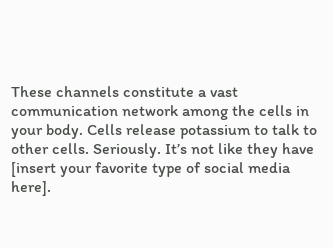These channels constitute a vast communication network among the cells in your body. Cells release potassium to talk to other cells. Seriously. It’s not like they have [insert your favorite type of social media here].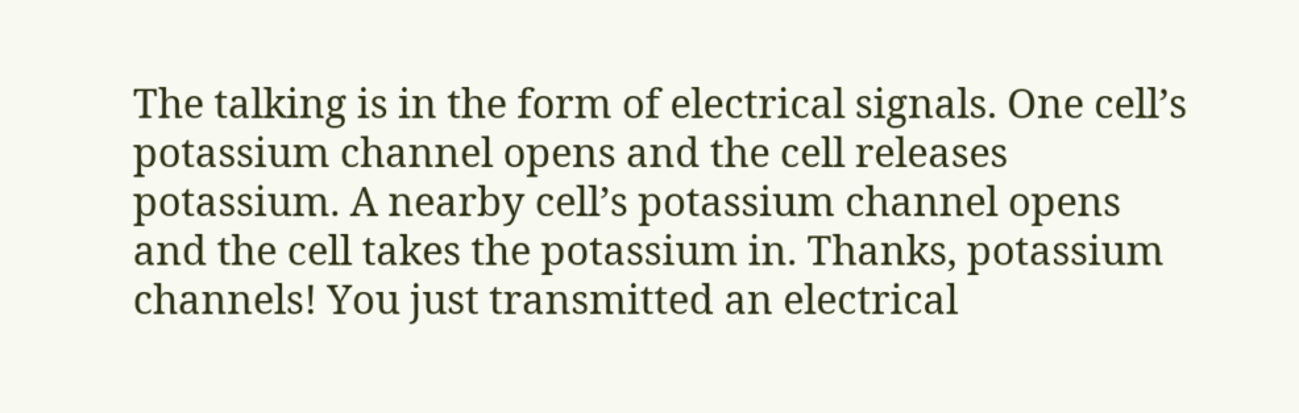The talking is in the form of electrical signals. One cell’s potassium channel opens and the cell releases potassium. A nearby cell’s potassium channel opens and the cell takes the potassium in. Thanks, potassium channels! You just transmitted an electrical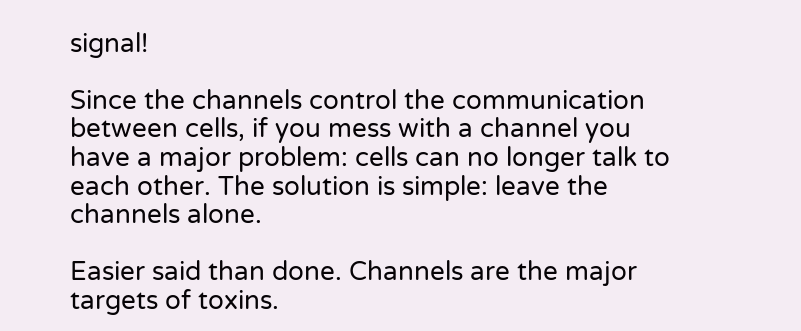signal!

Since the channels control the communication between cells, if you mess with a channel you have a major problem: cells can no longer talk to each other. The solution is simple: leave the channels alone.

Easier said than done. Channels are the major targets of toxins.